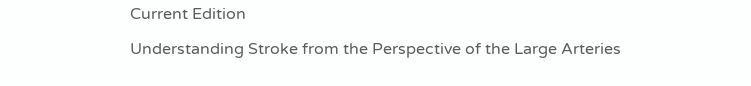Current Edition

Understanding Stroke from the Perspective of the Large Arteries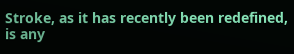Stroke, as it has recently been redefined, is any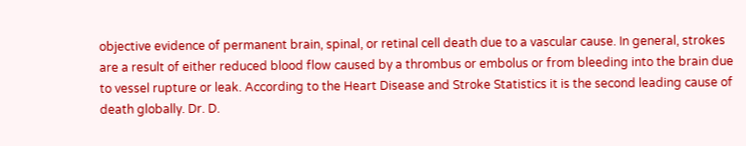objective evidence of permanent brain, spinal, or retinal cell death due to a vascular cause. In general, strokes are a result of either reduced blood flow caused by a thrombus or embolus or from bleeding into the brain due to vessel rupture or leak. According to the Heart Disease and Stroke Statistics it is the second leading cause of death globally. Dr. D.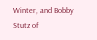Winter, and Bobby Stutz of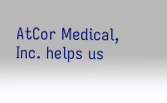AtCor Medical, Inc. helps us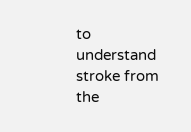to understand stroke from the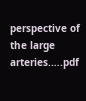perspective of the large arteries.….pdf